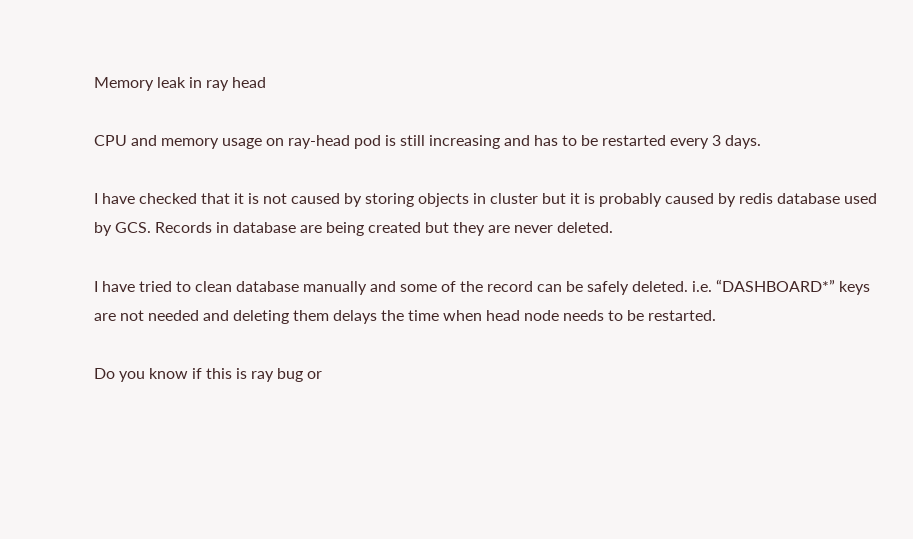Memory leak in ray head

CPU and memory usage on ray-head pod is still increasing and has to be restarted every 3 days.

I have checked that it is not caused by storing objects in cluster but it is probably caused by redis database used by GCS. Records in database are being created but they are never deleted.

I have tried to clean database manually and some of the record can be safely deleted. i.e. “DASHBOARD*” keys are not needed and deleting them delays the time when head node needs to be restarted.

Do you know if this is ray bug or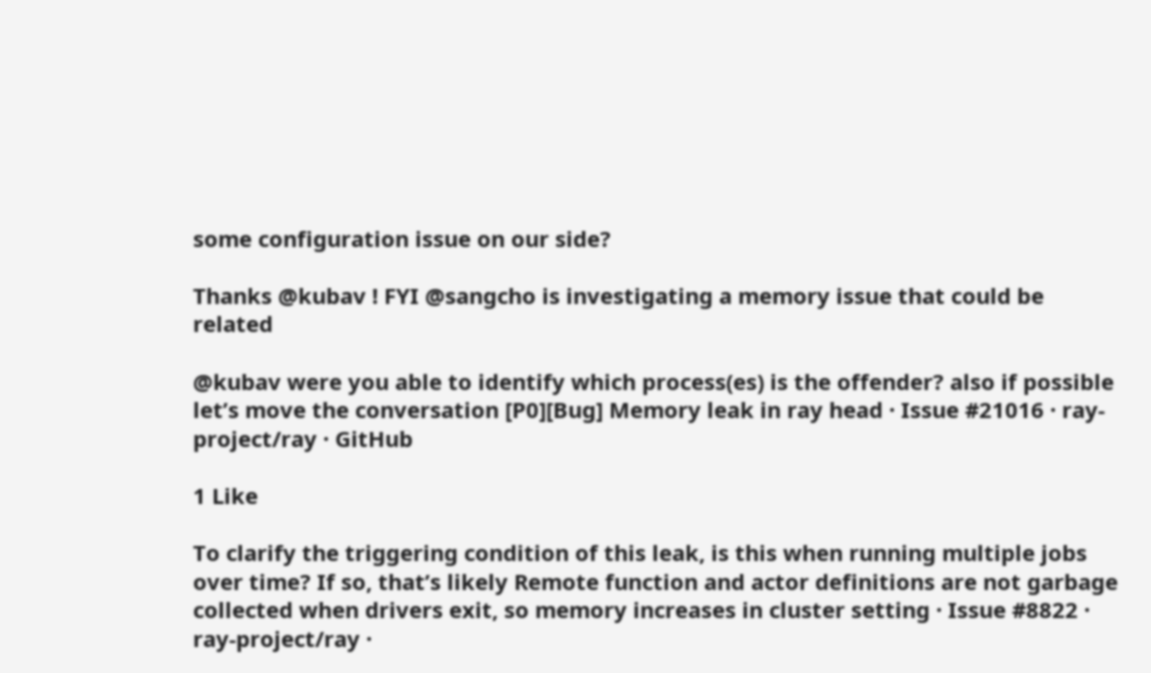some configuration issue on our side?

Thanks @kubav ! FYI @sangcho is investigating a memory issue that could be related

@kubav were you able to identify which process(es) is the offender? also if possible let’s move the conversation [P0][Bug] Memory leak in ray head · Issue #21016 · ray-project/ray · GitHub

1 Like

To clarify the triggering condition of this leak, is this when running multiple jobs over time? If so, that’s likely Remote function and actor definitions are not garbage collected when drivers exit, so memory increases in cluster setting · Issue #8822 · ray-project/ray ·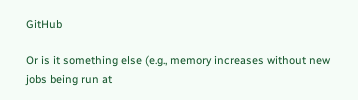GitHub

Or is it something else (e.g., memory increases without new jobs being run at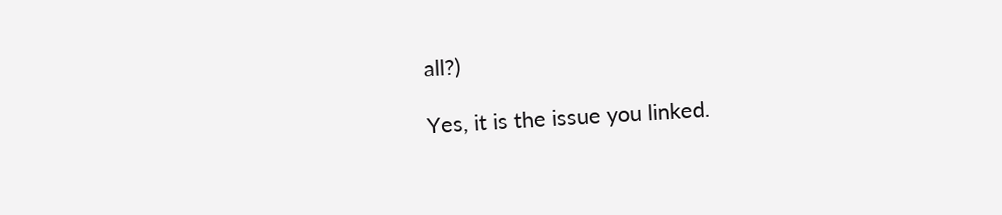all?)

Yes, it is the issue you linked.